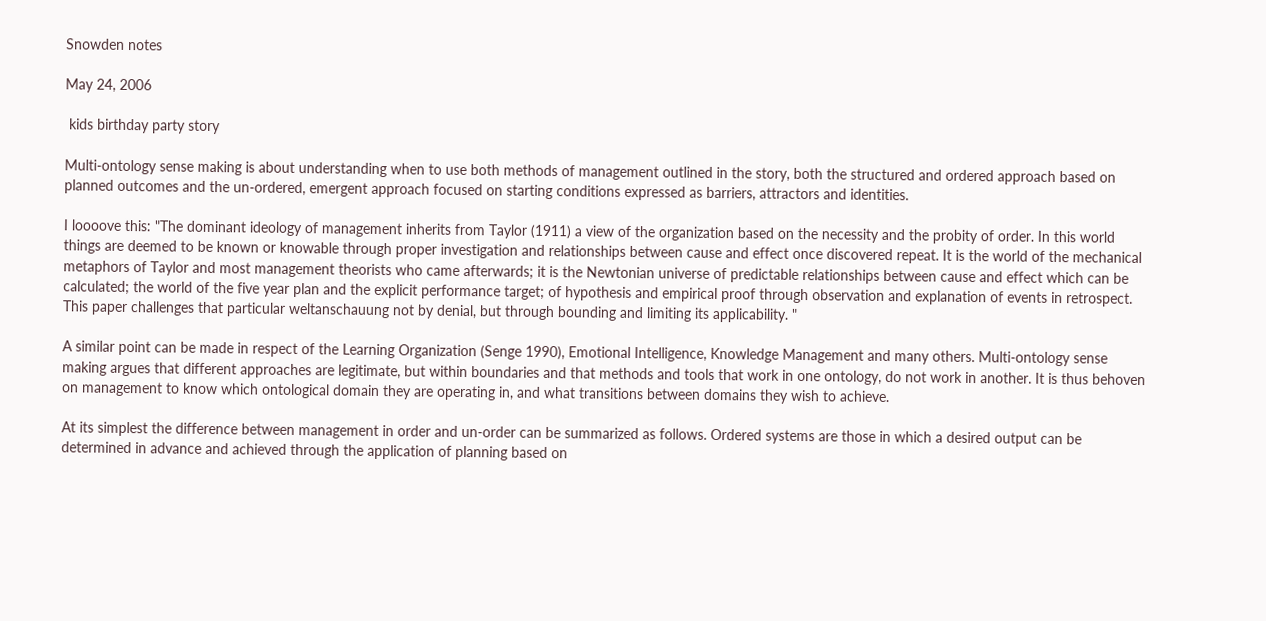Snowden notes

May 24, 2006

 kids birthday party story

Multi-ontology sense making is about understanding when to use both methods of management outlined in the story, both the structured and ordered approach based on planned outcomes and the un-ordered, emergent approach focused on starting conditions expressed as barriers, attractors and identities.

I loooove this: "The dominant ideology of management inherits from Taylor (1911) a view of the organization based on the necessity and the probity of order. In this world things are deemed to be known or knowable through proper investigation and relationships between cause and effect once discovered repeat. It is the world of the mechanical metaphors of Taylor and most management theorists who came afterwards; it is the Newtonian universe of predictable relationships between cause and effect which can be calculated; the world of the five year plan and the explicit performance target; of hypothesis and empirical proof through observation and explanation of events in retrospect. This paper challenges that particular weltanschauung not by denial, but through bounding and limiting its applicability. "

A similar point can be made in respect of the Learning Organization (Senge 1990), Emotional Intelligence, Knowledge Management and many others. Multi-ontology sense making argues that different approaches are legitimate, but within boundaries and that methods and tools that work in one ontology, do not work in another. It is thus behoven on management to know which ontological domain they are operating in, and what transitions between domains they wish to achieve.

At its simplest the difference between management in order and un-order can be summarized as follows. Ordered systems are those in which a desired output can be determined in advance and achieved through the application of planning based on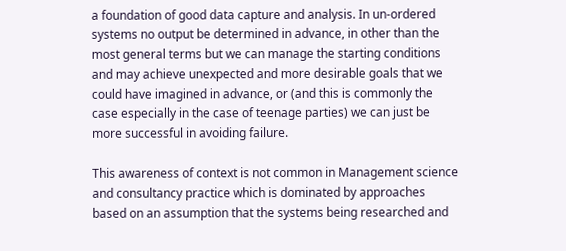a foundation of good data capture and analysis. In un-ordered systems no output be determined in advance, in other than the most general terms but we can manage the starting conditions and may achieve unexpected and more desirable goals that we could have imagined in advance, or (and this is commonly the case especially in the case of teenage parties) we can just be more successful in avoiding failure.

This awareness of context is not common in Management science and consultancy practice which is dominated by approaches based on an assumption that the systems being researched and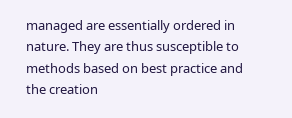managed are essentially ordered in nature. They are thus susceptible to methods based on best practice and the creation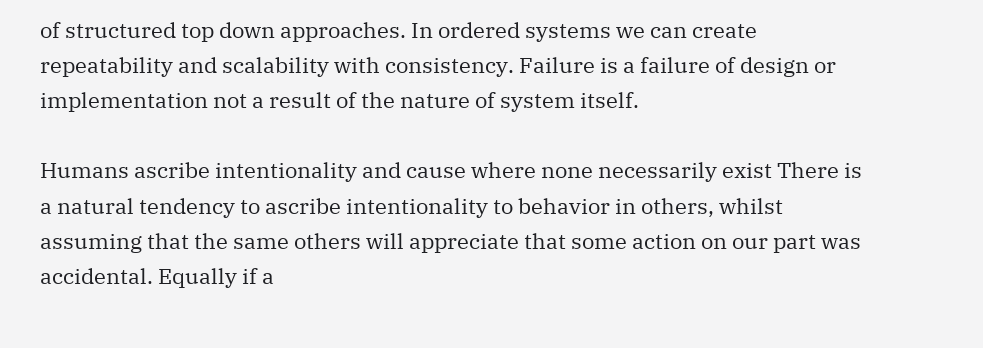of structured top down approaches. In ordered systems we can create repeatability and scalability with consistency. Failure is a failure of design or implementation not a result of the nature of system itself.

Humans ascribe intentionality and cause where none necessarily exist There is a natural tendency to ascribe intentionality to behavior in others, whilst assuming that the same others will appreciate that some action on our part was accidental. Equally if a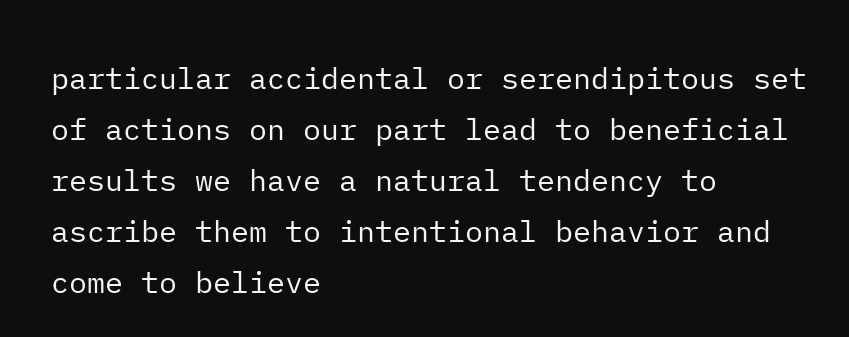particular accidental or serendipitous set of actions on our part lead to beneficial results we have a natural tendency to ascribe them to intentional behavior and come to believe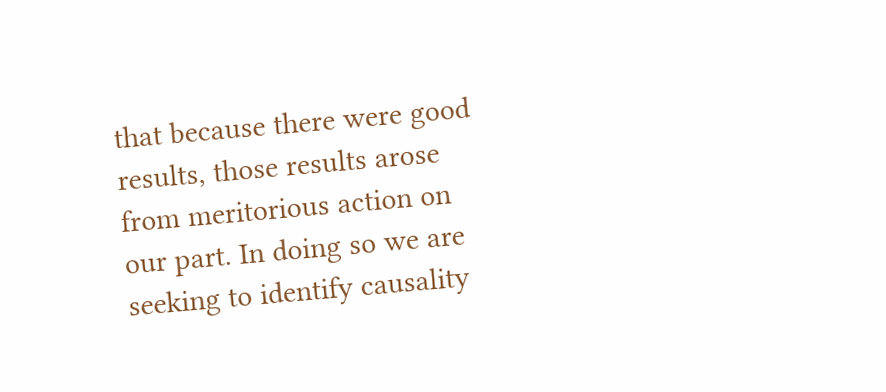that because there were good results, those results arose from meritorious action on our part. In doing so we are seeking to identify causality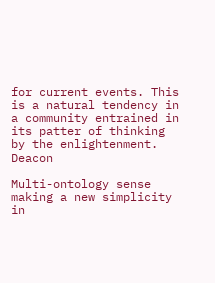for current events. This is a natural tendency in a community entrained in its patter of thinking by the enlightenment. Deacon

Multi-ontology sense making a new simplicity in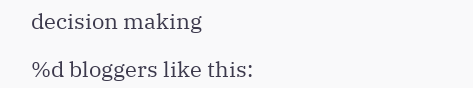decision making

%d bloggers like this: